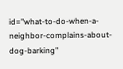id="what-to-do-when-a-neighbor-complains-about-dog-barking"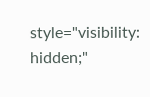style="visibility: hidden;"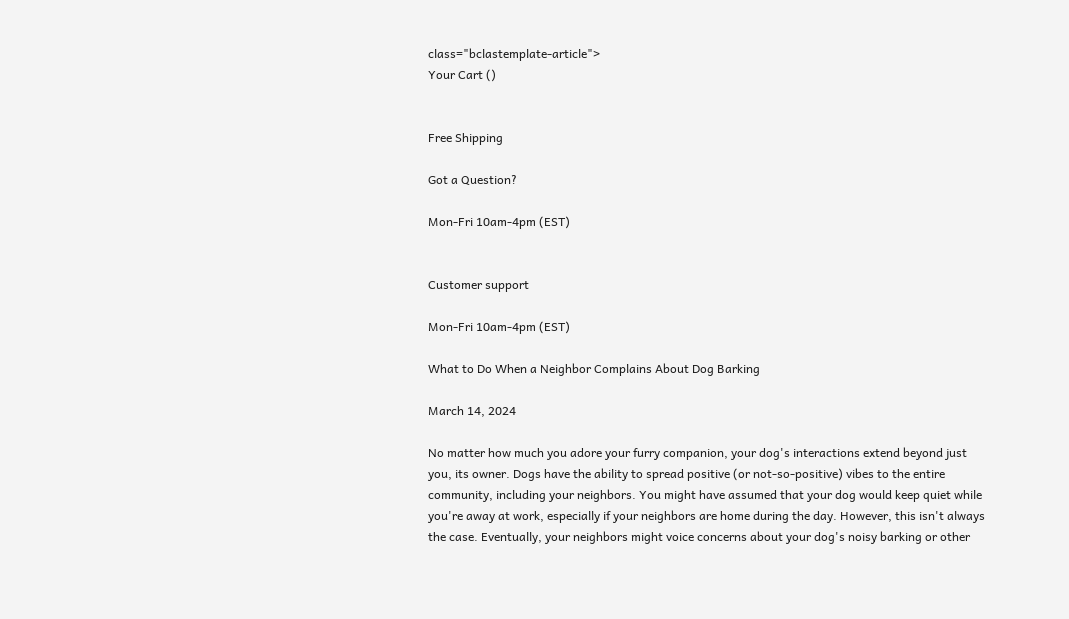class="bclastemplate-article">
Your Cart ()


Free Shipping

Got a Question?

Mon-Fri 10am-4pm (EST)


Customer support

Mon-Fri 10am-4pm (EST)

What to Do When a Neighbor Complains About Dog Barking

March 14, 2024

No matter how much you adore your furry companion, your dog's interactions extend beyond just you, its owner. Dogs have the ability to spread positive (or not-so-positive) vibes to the entire community, including your neighbors. You might have assumed that your dog would keep quiet while you're away at work, especially if your neighbors are home during the day. However, this isn't always the case. Eventually, your neighbors might voice concerns about your dog's noisy barking or other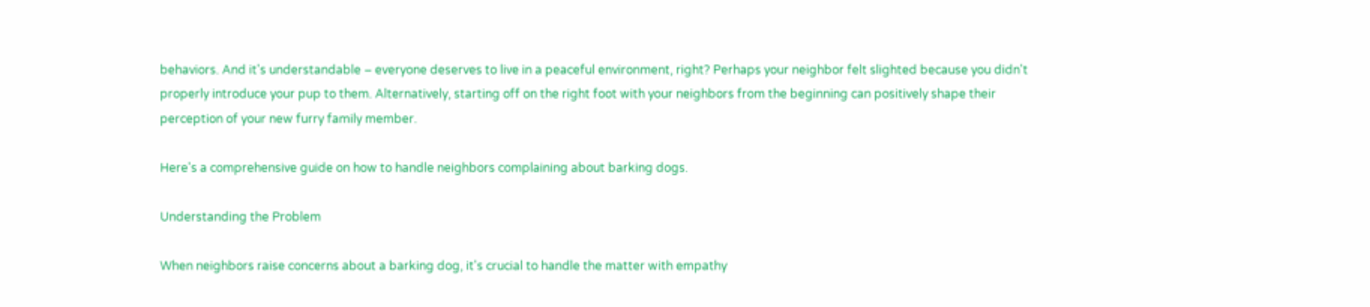behaviors. And it's understandable – everyone deserves to live in a peaceful environment, right? Perhaps your neighbor felt slighted because you didn't properly introduce your pup to them. Alternatively, starting off on the right foot with your neighbors from the beginning can positively shape their perception of your new furry family member.

Here's a comprehensive guide on how to handle neighbors complaining about barking dogs.

Understanding the Problem

When neighbors raise concerns about a barking dog, it's crucial to handle the matter with empathy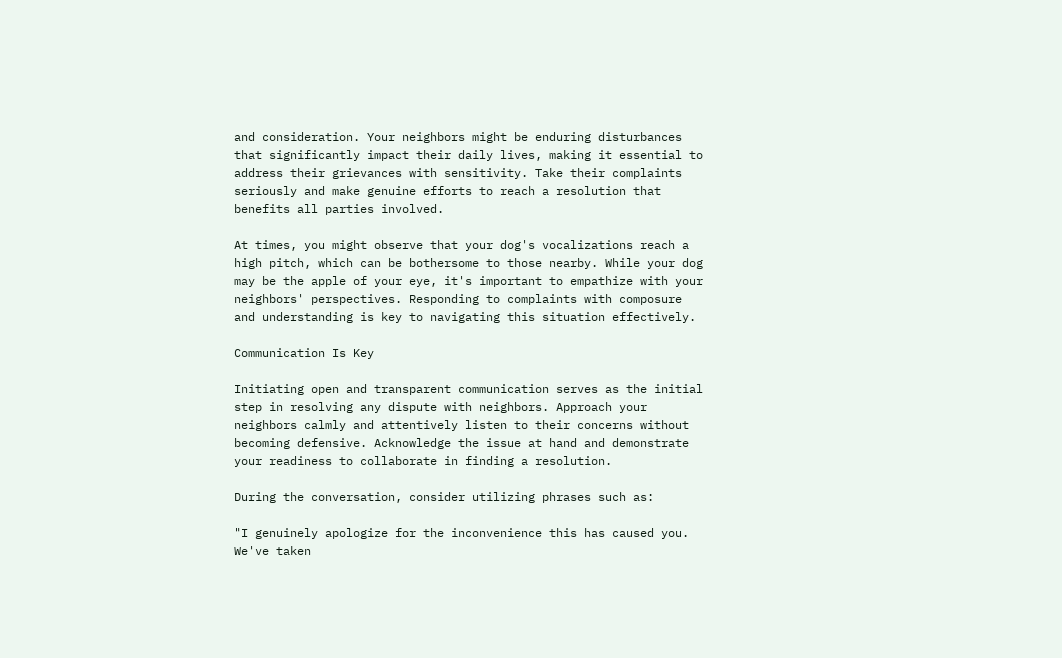and consideration. Your neighbors might be enduring disturbances that significantly impact their daily lives, making it essential to address their grievances with sensitivity. Take their complaints seriously and make genuine efforts to reach a resolution that benefits all parties involved.

At times, you might observe that your dog's vocalizations reach a high pitch, which can be bothersome to those nearby. While your dog may be the apple of your eye, it's important to empathize with your neighbors' perspectives. Responding to complaints with composure and understanding is key to navigating this situation effectively.

Communication Is Key

Initiating open and transparent communication serves as the initial step in resolving any dispute with neighbors. Approach your neighbors calmly and attentively listen to their concerns without becoming defensive. Acknowledge the issue at hand and demonstrate your readiness to collaborate in finding a resolution.

During the conversation, consider utilizing phrases such as:

"I genuinely apologize for the inconvenience this has caused you. We've taken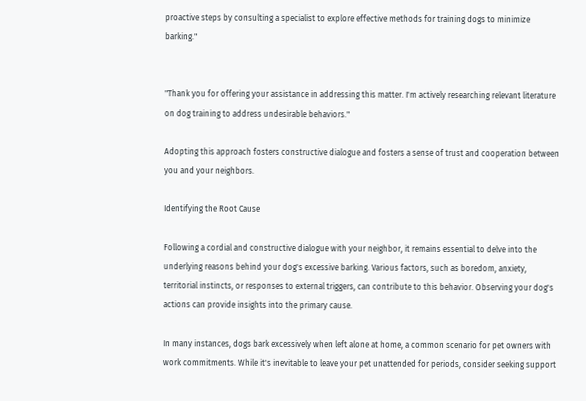proactive steps by consulting a specialist to explore effective methods for training dogs to minimize barking."


"Thank you for offering your assistance in addressing this matter. I'm actively researching relevant literature on dog training to address undesirable behaviors."

Adopting this approach fosters constructive dialogue and fosters a sense of trust and cooperation between you and your neighbors.

Identifying the Root Cause

Following a cordial and constructive dialogue with your neighbor, it remains essential to delve into the underlying reasons behind your dog's excessive barking. Various factors, such as boredom, anxiety, territorial instincts, or responses to external triggers, can contribute to this behavior. Observing your dog's actions can provide insights into the primary cause.

In many instances, dogs bark excessively when left alone at home, a common scenario for pet owners with work commitments. While it's inevitable to leave your pet unattended for periods, consider seeking support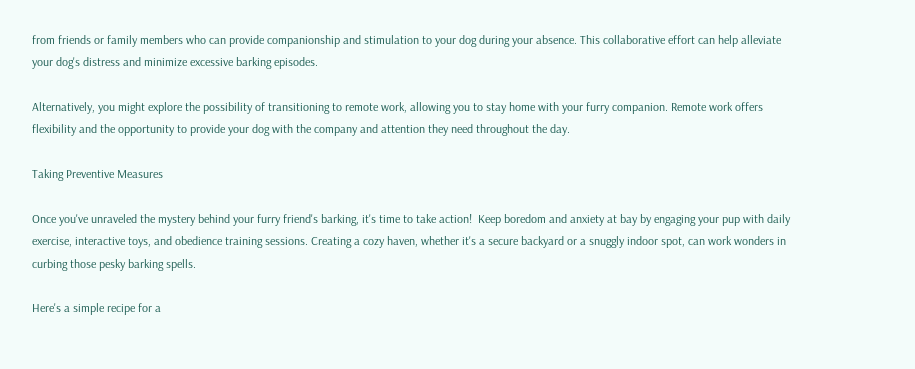from friends or family members who can provide companionship and stimulation to your dog during your absence. This collaborative effort can help alleviate your dog's distress and minimize excessive barking episodes.

Alternatively, you might explore the possibility of transitioning to remote work, allowing you to stay home with your furry companion. Remote work offers flexibility and the opportunity to provide your dog with the company and attention they need throughout the day.

Taking Preventive Measures

Once you've unraveled the mystery behind your furry friend's barking, it's time to take action!  Keep boredom and anxiety at bay by engaging your pup with daily exercise, interactive toys, and obedience training sessions. Creating a cozy haven, whether it's a secure backyard or a snuggly indoor spot, can work wonders in curbing those pesky barking spells.

Here's a simple recipe for a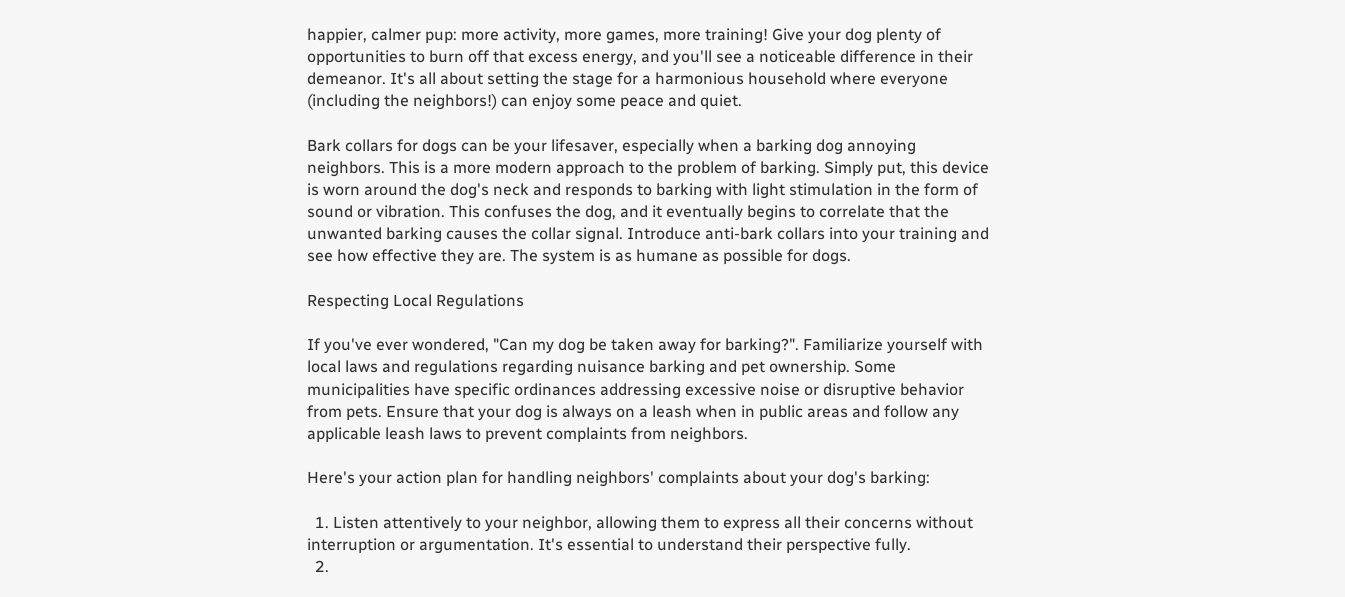happier, calmer pup: more activity, more games, more training! Give your dog plenty of opportunities to burn off that excess energy, and you'll see a noticeable difference in their demeanor. It's all about setting the stage for a harmonious household where everyone (including the neighbors!) can enjoy some peace and quiet.

Bark collars for dogs can be your lifesaver, especially when a barking dog annoying neighbors. This is a more modern approach to the problem of barking. Simply put, this device is worn around the dog's neck and responds to barking with light stimulation in the form of sound or vibration. This confuses the dog, and it eventually begins to correlate that the unwanted barking causes the collar signal. Introduce anti-bark collars into your training and see how effective they are. The system is as humane as possible for dogs.

Respecting Local Regulations

If you've ever wondered, "Can my dog be taken away for barking?". Familiarize yourself with local laws and regulations regarding nuisance barking and pet ownership. Some municipalities have specific ordinances addressing excessive noise or disruptive behavior from pets. Ensure that your dog is always on a leash when in public areas and follow any applicable leash laws to prevent complaints from neighbors.

Here's your action plan for handling neighbors' complaints about your dog's barking:

  1. Listen attentively to your neighbor, allowing them to express all their concerns without interruption or argumentation. It's essential to understand their perspective fully.
  2.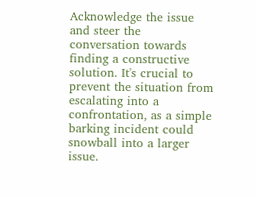Acknowledge the issue and steer the conversation towards finding a constructive solution. It's crucial to prevent the situation from escalating into a confrontation, as a simple barking incident could snowball into a larger issue.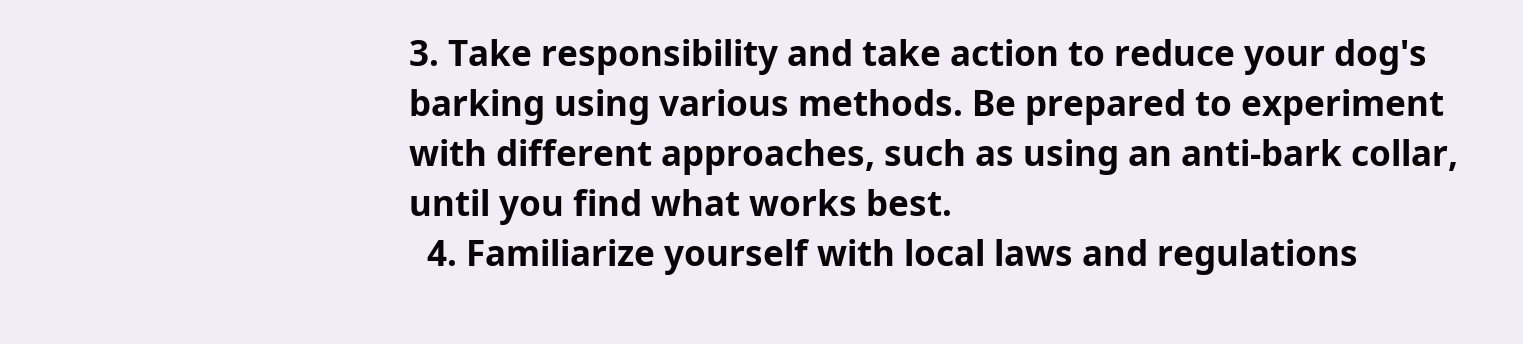3. Take responsibility and take action to reduce your dog's barking using various methods. Be prepared to experiment with different approaches, such as using an anti-bark collar, until you find what works best.
  4. Familiarize yourself with local laws and regulations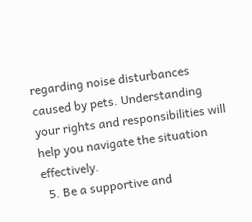regarding noise disturbances caused by pets. Understanding your rights and responsibilities will help you navigate the situation effectively.
  5. Be a supportive and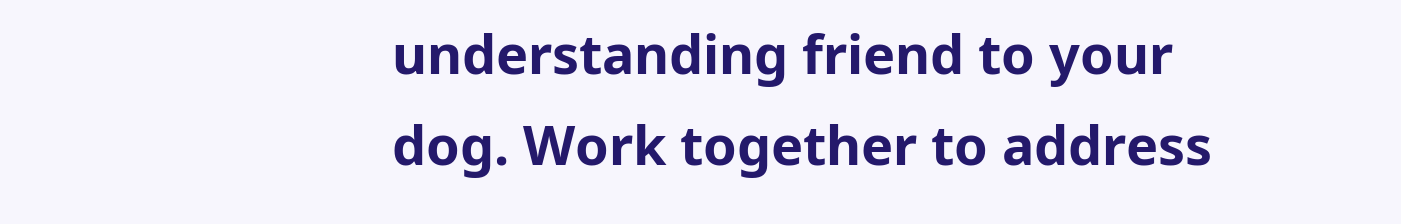understanding friend to your dog. Work together to address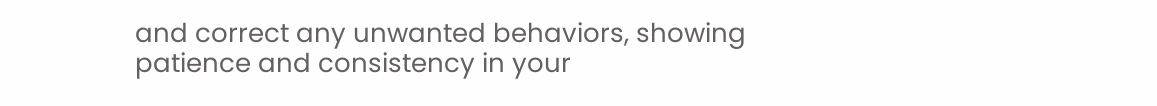and correct any unwanted behaviors, showing patience and consistency in your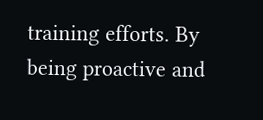training efforts. By being proactive and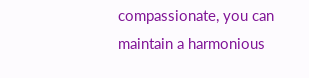compassionate, you can maintain a harmonious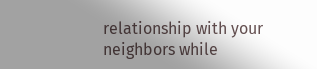relationship with your neighbors while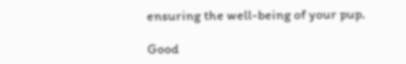ensuring the well-being of your pup.

Good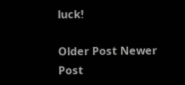luck!

Older Post Newer Post